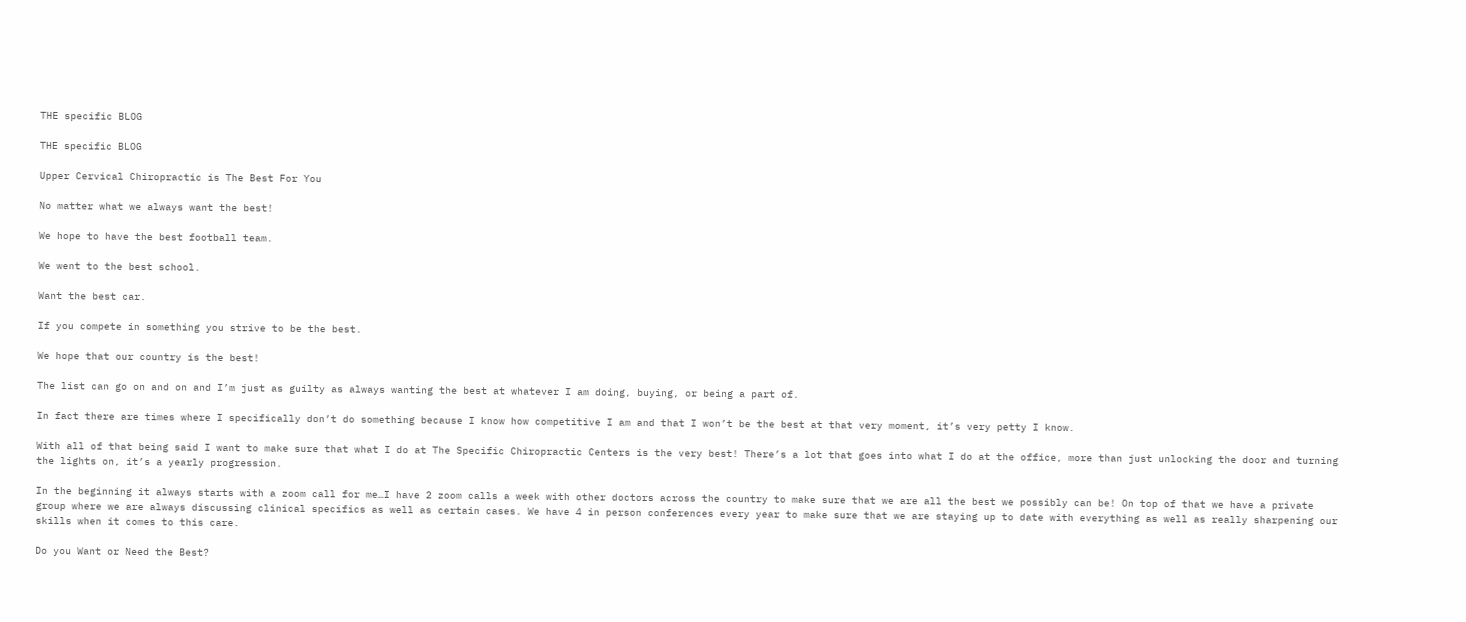THE specific BLOG

THE specific BLOG

Upper Cervical Chiropractic is The Best For You

No matter what we always want the best!

We hope to have the best football team.

We went to the best school.

Want the best car.

If you compete in something you strive to be the best.

We hope that our country is the best!

The list can go on and on and I’m just as guilty as always wanting the best at whatever I am doing, buying, or being a part of.

In fact there are times where I specifically don’t do something because I know how competitive I am and that I won’t be the best at that very moment, it’s very petty I know.

With all of that being said I want to make sure that what I do at The Specific Chiropractic Centers is the very best! There’s a lot that goes into what I do at the office, more than just unlocking the door and turning the lights on, it’s a yearly progression.

In the beginning it always starts with a zoom call for me…I have 2 zoom calls a week with other doctors across the country to make sure that we are all the best we possibly can be! On top of that we have a private group where we are always discussing clinical specifics as well as certain cases. We have 4 in person conferences every year to make sure that we are staying up to date with everything as well as really sharpening our skills when it comes to this care.

Do you Want or Need the Best?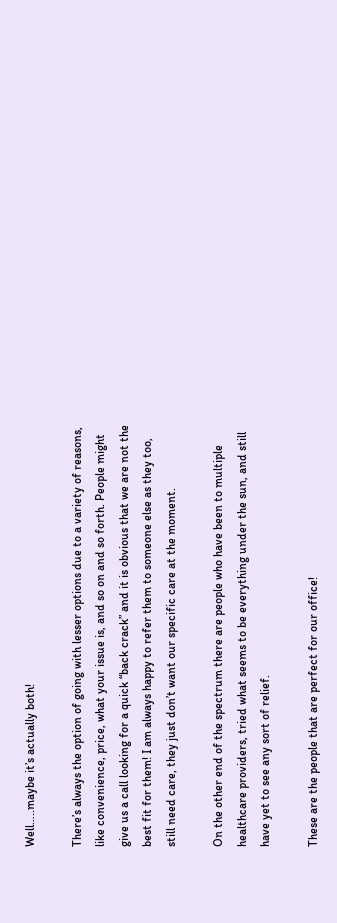Well…..maybe it’s actually both!

There’s always the option of going with lesser options due to a variety of reasons, like convenience, price, what your issue is, and so on and so forth. People might give us a call looking for a quick “back crack” and it is obvious that we are not the best fit for them! I am always happy to refer them to someone else as they too, still need care, they just don’t want our specific care at the moment.

On the other end of the spectrum there are people who have been to multiple healthcare providers, tried what seems to be everything under the sun, and still have yet to see any sort of relief.

These are the people that are perfect for our office!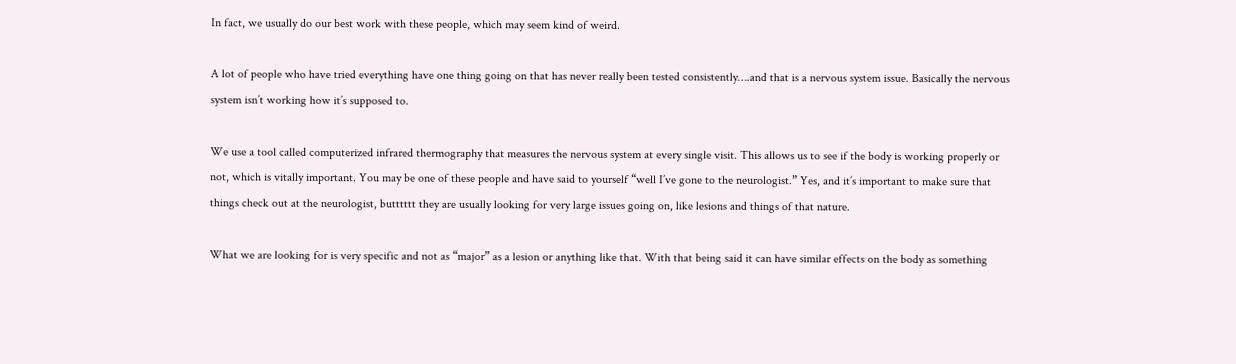In fact, we usually do our best work with these people, which may seem kind of weird.

A lot of people who have tried everything have one thing going on that has never really been tested consistently….and that is a nervous system issue. Basically the nervous system isn’t working how it’s supposed to.

We use a tool called computerized infrared thermography that measures the nervous system at every single visit. This allows us to see if the body is working properly or not, which is vitally important. You may be one of these people and have said to yourself “well I’ve gone to the neurologist.” Yes, and it’s important to make sure that things check out at the neurologist, butttttt they are usually looking for very large issues going on, like lesions and things of that nature.

What we are looking for is very specific and not as “major” as a lesion or anything like that. With that being said it can have similar effects on the body as something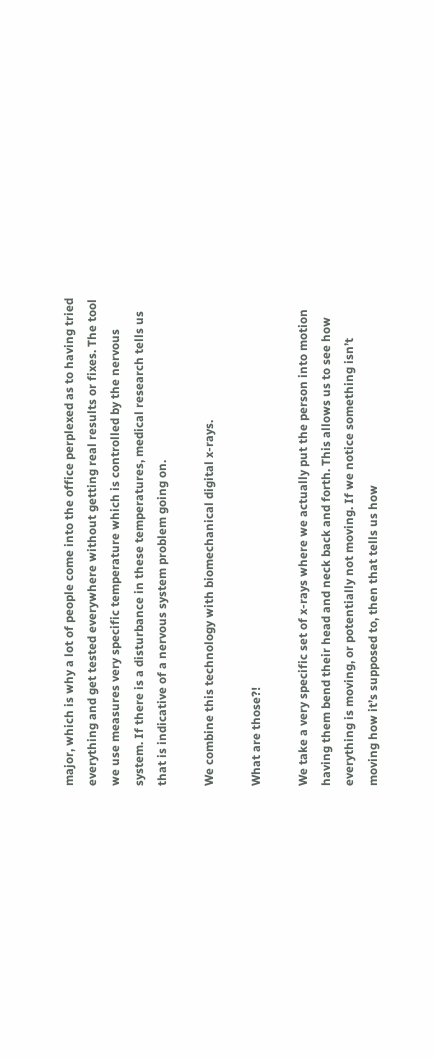major, which is why a lot of people come into the office perplexed as to having tried everything and get tested everywhere without getting real results or fixes. The tool we use measures very specific temperature which is controlled by the nervous system. If there is a disturbance in these temperatures, medical research tells us that is indicative of a nervous system problem going on.

We combine this technology with biomechanical digital x-rays.

What are those?!

We take a very specific set of x-rays where we actually put the person into motion having them bend their head and neck back and forth. This allows us to see how everything is moving, or potentially not moving. If we notice something isn’t moving how it’s supposed to, then that tells us how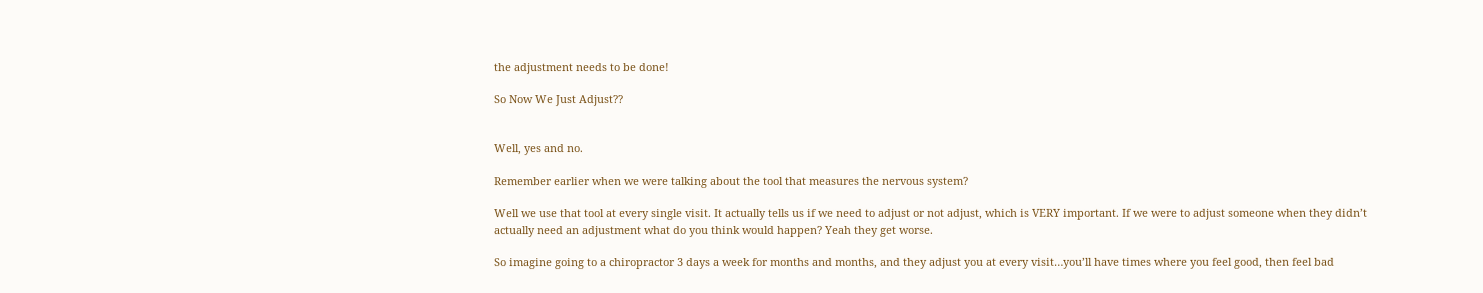the adjustment needs to be done!

So Now We Just Adjust??


Well, yes and no.

Remember earlier when we were talking about the tool that measures the nervous system?

Well we use that tool at every single visit. It actually tells us if we need to adjust or not adjust, which is VERY important. If we were to adjust someone when they didn’t actually need an adjustment what do you think would happen? Yeah they get worse.

So imagine going to a chiropractor 3 days a week for months and months, and they adjust you at every visit…you’ll have times where you feel good, then feel bad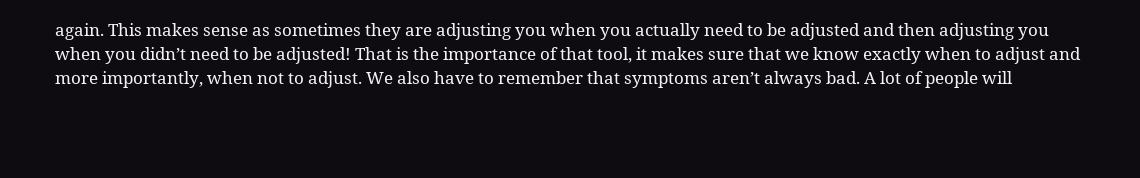again. This makes sense as sometimes they are adjusting you when you actually need to be adjusted and then adjusting you when you didn’t need to be adjusted! That is the importance of that tool, it makes sure that we know exactly when to adjust and more importantly, when not to adjust. We also have to remember that symptoms aren’t always bad. A lot of people will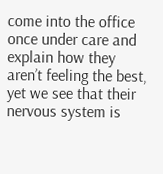come into the office once under care and explain how they aren’t feeling the best, yet we see that their nervous system is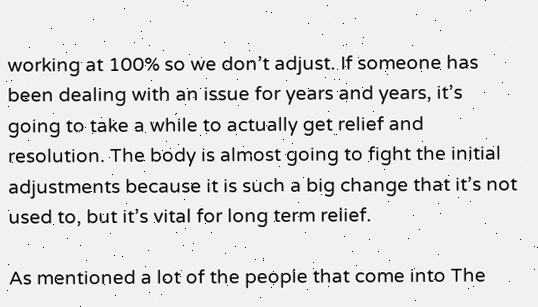working at 100% so we don’t adjust. If someone has been dealing with an issue for years and years, it’s going to take a while to actually get relief and resolution. The body is almost going to fight the initial adjustments because it is such a big change that it’s not used to, but it’s vital for long term relief.

As mentioned a lot of the people that come into The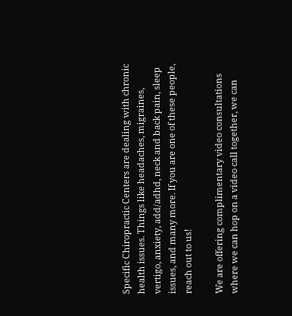Specific Chiropractic Centers are dealing with chronic health issues. Things like headaches, migraines, vertigo, anxiety, add/adhd, neck and back pain, sleep issues, and many more. If you are one of these people, reach out to us!

We are offering complimentary video consultations where we can hop on a video call together, we can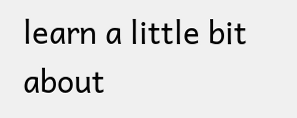learn a little bit about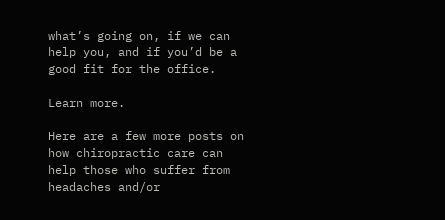what’s going on, if we can help you, and if you’d be a good fit for the office.

Learn more.

Here are a few more posts on how chiropractic care can help those who suffer from headaches and/or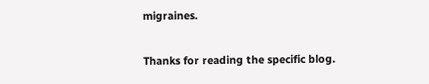migraines.

Thanks for reading the specific blog.